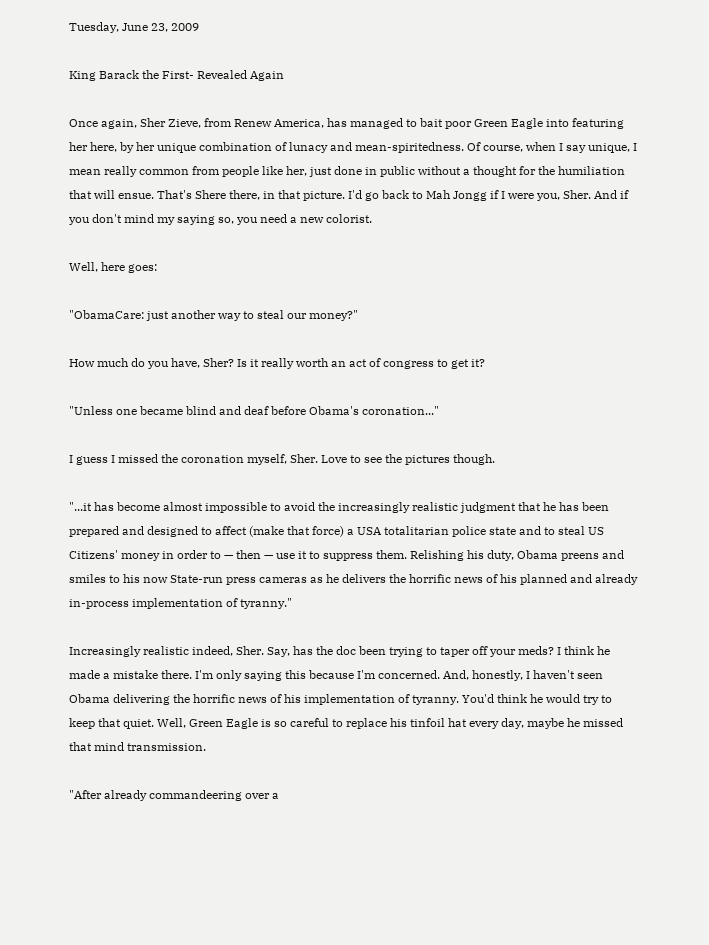Tuesday, June 23, 2009

King Barack the First- Revealed Again

Once again, Sher Zieve, from Renew America, has managed to bait poor Green Eagle into featuring her here, by her unique combination of lunacy and mean-spiritedness. Of course, when I say unique, I mean really common from people like her, just done in public without a thought for the humiliation that will ensue. That's Shere there, in that picture. I'd go back to Mah Jongg if I were you, Sher. And if you don't mind my saying so, you need a new colorist.

Well, here goes:

"ObamaCare: just another way to steal our money?"

How much do you have, Sher? Is it really worth an act of congress to get it?

"Unless one became blind and deaf before Obama's coronation..."

I guess I missed the coronation myself, Sher. Love to see the pictures though.

"...it has become almost impossible to avoid the increasingly realistic judgment that he has been prepared and designed to affect (make that force) a USA totalitarian police state and to steal US Citizens' money in order to — then — use it to suppress them. Relishing his duty, Obama preens and smiles to his now State-run press cameras as he delivers the horrific news of his planned and already in-process implementation of tyranny."

Increasingly realistic indeed, Sher. Say, has the doc been trying to taper off your meds? I think he made a mistake there. I'm only saying this because I'm concerned. And, honestly, I haven't seen Obama delivering the horrific news of his implementation of tyranny. You'd think he would try to keep that quiet. Well, Green Eagle is so careful to replace his tinfoil hat every day, maybe he missed that mind transmission.

"After already commandeering over a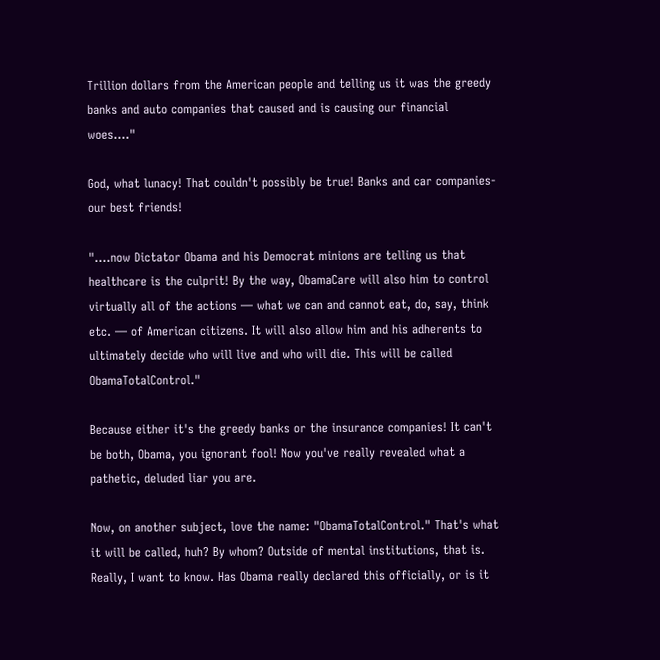Trillion dollars from the American people and telling us it was the greedy banks and auto companies that caused and is causing our financial woes...."

God, what lunacy! That couldn't possibly be true! Banks and car companies- our best friends!

"....now Dictator Obama and his Democrat minions are telling us that healthcare is the culprit! By the way, ObamaCare will also him to control virtually all of the actions — what we can and cannot eat, do, say, think etc. — of American citizens. It will also allow him and his adherents to ultimately decide who will live and who will die. This will be called ObamaTotalControl."

Because either it's the greedy banks or the insurance companies! It can't be both, Obama, you ignorant fool! Now you've really revealed what a pathetic, deluded liar you are.

Now, on another subject, love the name: "ObamaTotalControl." That's what it will be called, huh? By whom? Outside of mental institutions, that is. Really, I want to know. Has Obama really declared this officially, or is it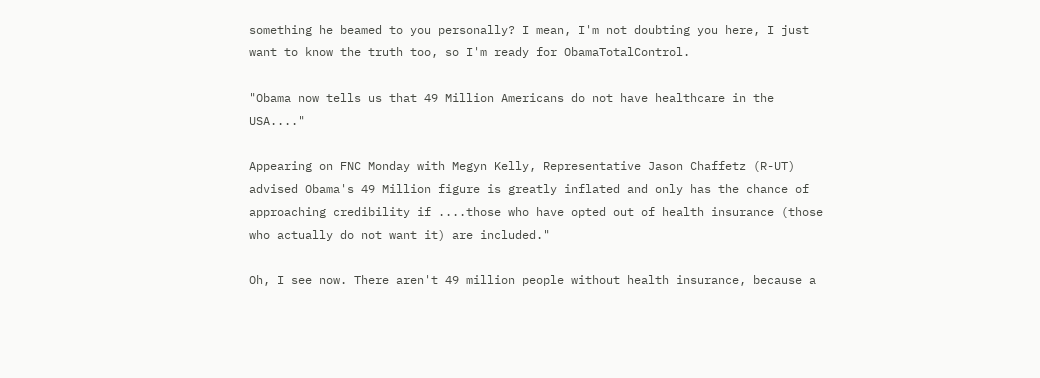something he beamed to you personally? I mean, I'm not doubting you here, I just want to know the truth too, so I'm ready for ObamaTotalControl.

"Obama now tells us that 49 Million Americans do not have healthcare in the USA...."

Appearing on FNC Monday with Megyn Kelly, Representative Jason Chaffetz (R-UT) advised Obama's 49 Million figure is greatly inflated and only has the chance of approaching credibility if ....those who have opted out of health insurance (those who actually do not want it) are included."

Oh, I see now. There aren't 49 million people without health insurance, because a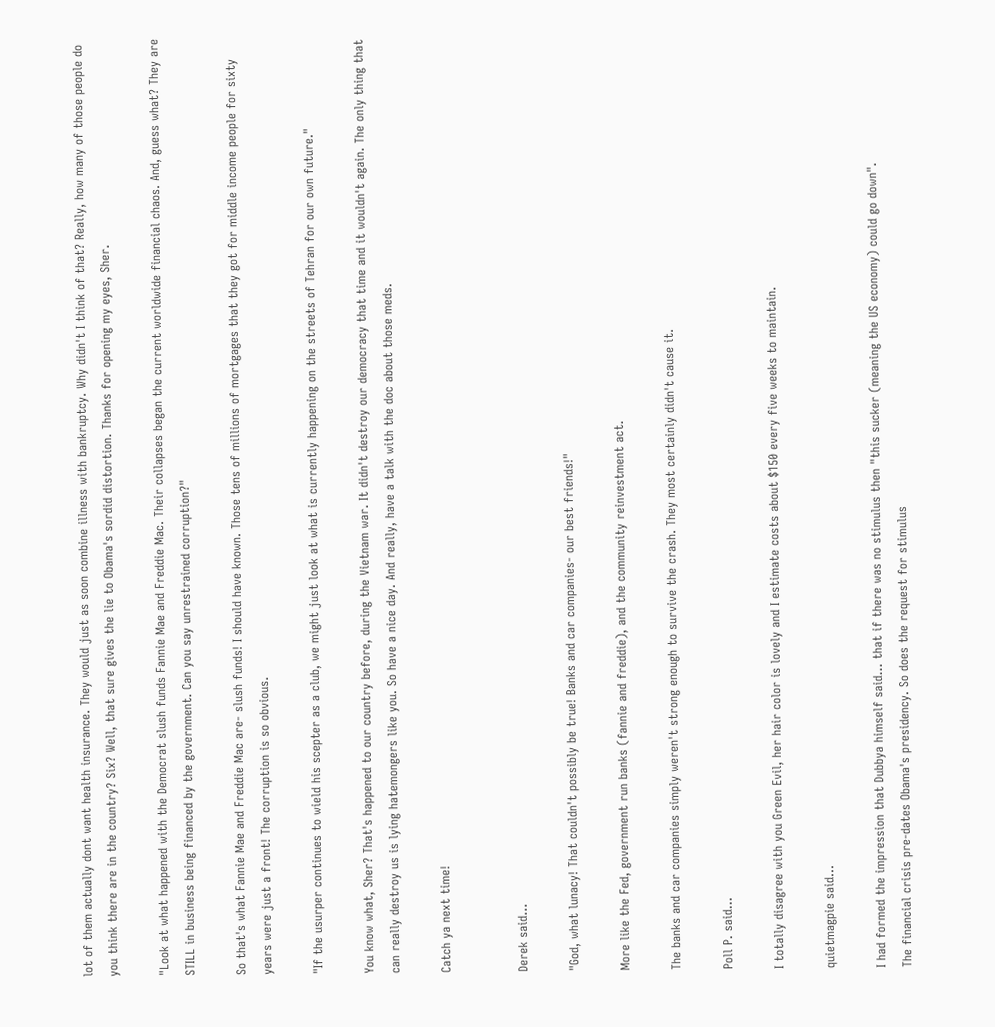lot of them actually dont want health insurance. They would just as soon combine illness with bankruptcy. Why didn't I think of that? Really, how many of those people do you think there are in the country? Six? Well, that sure gives the lie to Obama's sordid distortion. Thanks for opening my eyes, Sher.

"Look at what happened with the Democrat slush funds Fannie Mae and Freddie Mac. Their collapses began the current worldwide financial chaos. And, guess what? They are STILL in business being financed by the government. Can you say unrestrained corruption?"

So that's what Fannie Mae and Freddie Mac are- slush funds! I should have known. Those tens of millions of mortgages that they got for middle income people for sixty years were just a front! The corruption is so obvious.

"If the usurper continues to wield his scepter as a club, we might just look at what is currently happening on the streets of Tehran for our own future."

You know what, Sher? That's happened to our country before, during the Vietnam war. It didn't destroy our democracy that time and it wouldn't again. The only thing that can really destroy us is lying hatemongers like you. So have a nice day. And really, have a talk with the doc about those meds.

Catch ya next time!


Derek said...

"God, what lunacy! That couldn't possibly be true! Banks and car companies- our best friends!"

More like the Fed, government run banks (fannie and freddie), and the community reinvestment act.

The banks and car companies simply weren't strong enough to survive the crash. They most certainly didn't cause it.

Poll P. said...

I totally disagree with you Green Evil, her hair color is lovely and I estimate costs about $150 every five weeks to maintain.

quietmagpie said...

I had formed the impression that Dubbya himself said... that if there was no stimulus then "this sucker (meaning the US economy) could go down".
The financial crisis pre-dates Obama's presidency. So does the request for stimulus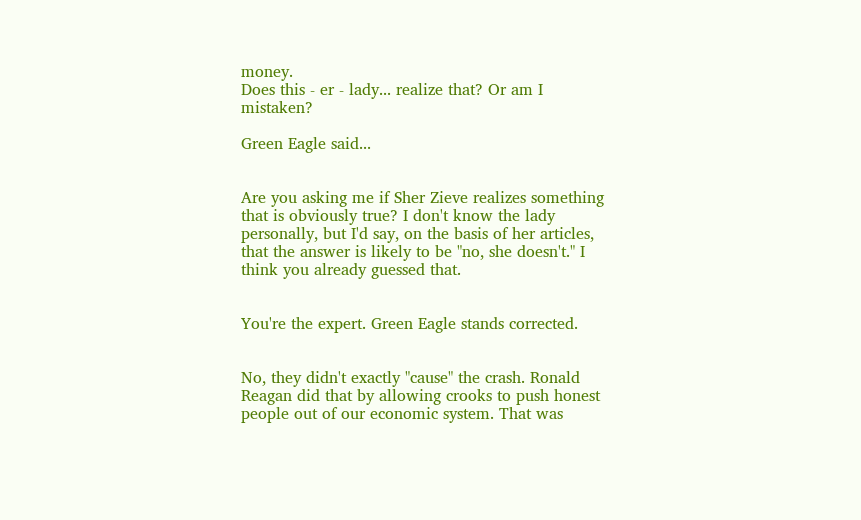money.
Does this - er - lady... realize that? Or am I mistaken?

Green Eagle said...


Are you asking me if Sher Zieve realizes something that is obviously true? I don't know the lady personally, but I'd say, on the basis of her articles, that the answer is likely to be "no, she doesn't." I think you already guessed that.


You're the expert. Green Eagle stands corrected.


No, they didn't exactly "cause" the crash. Ronald Reagan did that by allowing crooks to push honest people out of our economic system. That was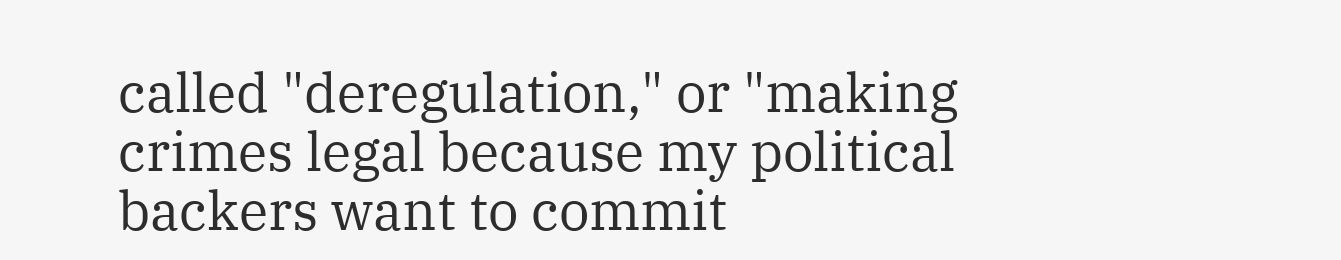called "deregulation," or "making crimes legal because my political backers want to commit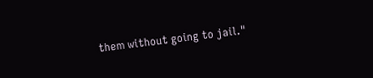them without going to jail."